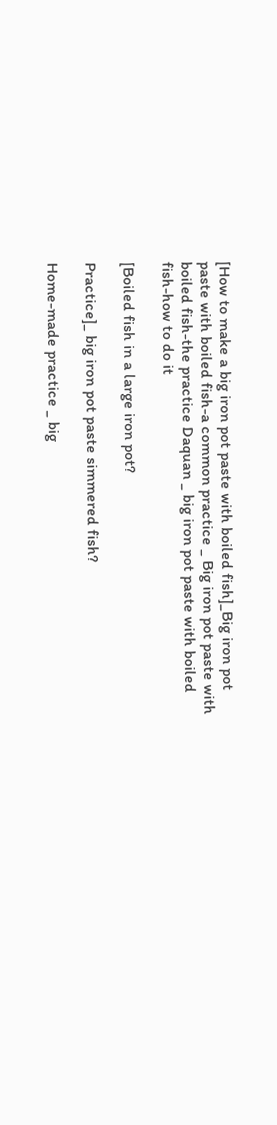[How to make a big iron pot paste with boiled fish]_Big iron pot paste with boiled fish-a common practice _ Big iron pot paste with boiled fish-the practice Daquan _ big iron pot paste with boiled fish-how to do it

[Boiled fish in a large iron pot?

Practice]_ big iron pot paste simmered fish?

Home-made practice _ big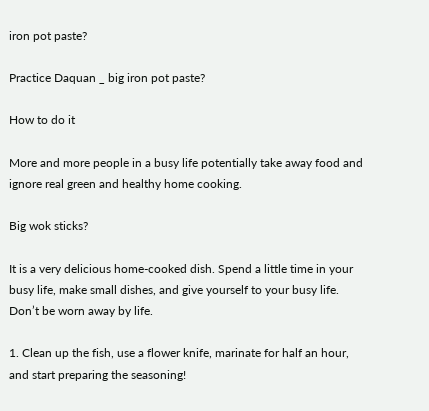iron pot paste?

Practice Daquan _ big iron pot paste?

How to do it

More and more people in a busy life potentially take away food and ignore real green and healthy home cooking.

Big wok sticks?

It is a very delicious home-cooked dish. Spend a little time in your busy life, make small dishes, and give yourself to your busy life. Don’t be worn away by life.

1. Clean up the fish, use a flower knife, marinate for half an hour, and start preparing the seasoning!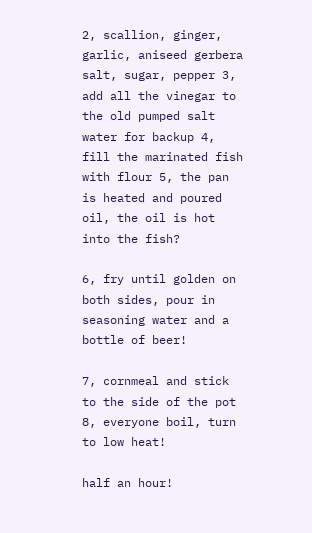2, scallion, ginger, garlic, aniseed gerbera salt, sugar, pepper 3, add all the vinegar to the old pumped salt water for backup 4, fill the marinated fish with flour 5, the pan is heated and poured oil, the oil is hot into the fish?

6, fry until golden on both sides, pour in seasoning water and a bottle of beer!

7, cornmeal and stick to the side of the pot 8, everyone boil, turn to low heat!

half an hour!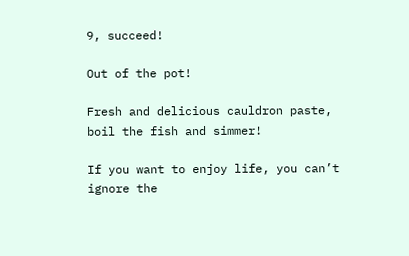9, succeed!

Out of the pot!

Fresh and delicious cauldron paste, boil the fish and simmer!

If you want to enjoy life, you can’t ignore the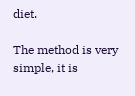diet.

The method is very simple, it is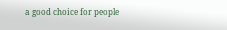a good choice for people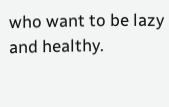who want to be lazy and healthy.